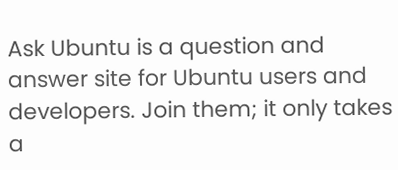Ask Ubuntu is a question and answer site for Ubuntu users and developers. Join them; it only takes a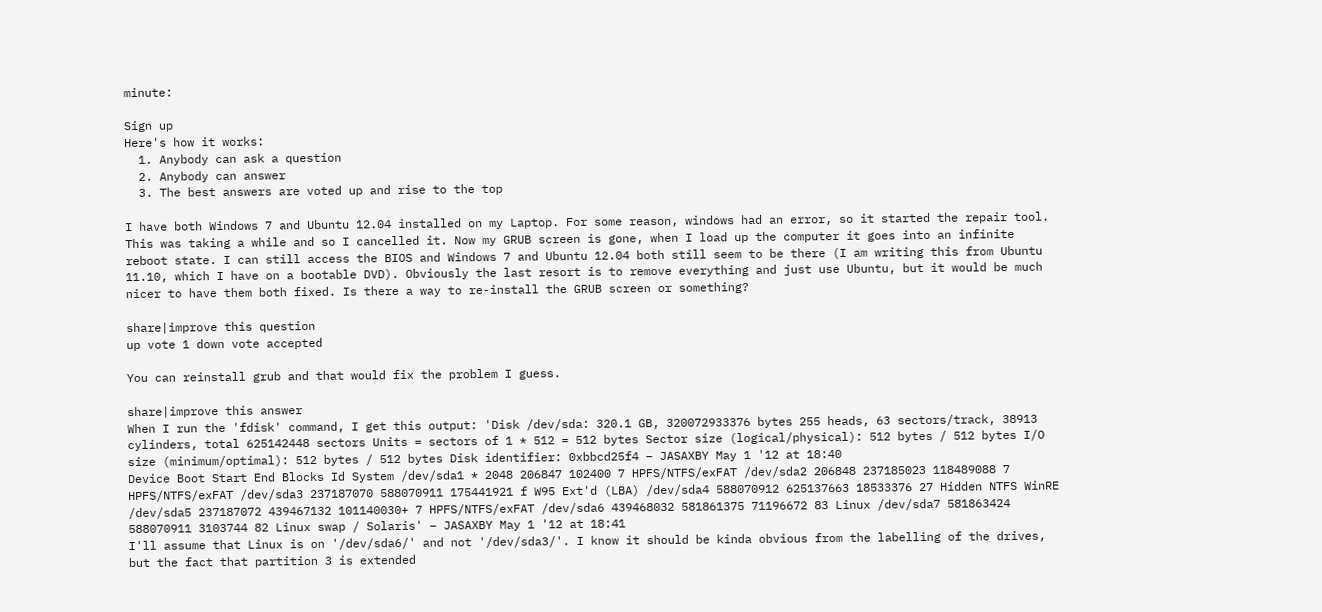minute:

Sign up
Here's how it works:
  1. Anybody can ask a question
  2. Anybody can answer
  3. The best answers are voted up and rise to the top

I have both Windows 7 and Ubuntu 12.04 installed on my Laptop. For some reason, windows had an error, so it started the repair tool. This was taking a while and so I cancelled it. Now my GRUB screen is gone, when I load up the computer it goes into an infinite reboot state. I can still access the BIOS and Windows 7 and Ubuntu 12.04 both still seem to be there (I am writing this from Ubuntu 11.10, which I have on a bootable DVD). Obviously the last resort is to remove everything and just use Ubuntu, but it would be much nicer to have them both fixed. Is there a way to re-install the GRUB screen or something?

share|improve this question
up vote 1 down vote accepted

You can reinstall grub and that would fix the problem I guess.

share|improve this answer
When I run the 'fdisk' command, I get this output: 'Disk /dev/sda: 320.1 GB, 320072933376 bytes 255 heads, 63 sectors/track, 38913 cylinders, total 625142448 sectors Units = sectors of 1 * 512 = 512 bytes Sector size (logical/physical): 512 bytes / 512 bytes I/O size (minimum/optimal): 512 bytes / 512 bytes Disk identifier: 0xbbcd25f4 – JASAXBY May 1 '12 at 18:40
Device Boot Start End Blocks Id System /dev/sda1 * 2048 206847 102400 7 HPFS/NTFS/exFAT /dev/sda2 206848 237185023 118489088 7 HPFS/NTFS/exFAT /dev/sda3 237187070 588070911 175441921 f W95 Ext'd (LBA) /dev/sda4 588070912 625137663 18533376 27 Hidden NTFS WinRE /dev/sda5 237187072 439467132 101140030+ 7 HPFS/NTFS/exFAT /dev/sda6 439468032 581861375 71196672 83 Linux /dev/sda7 581863424 588070911 3103744 82 Linux swap / Solaris' – JASAXBY May 1 '12 at 18:41
I'll assume that Linux is on '/dev/sda6/' and not '/dev/sda3/'. I know it should be kinda obvious from the labelling of the drives, but the fact that partition 3 is extended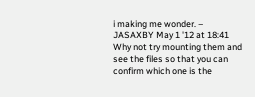i making me wonder. – JASAXBY May 1 '12 at 18:41
Why not try mounting them and see the files so that you can confirm which one is the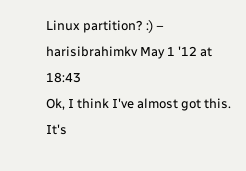Linux partition? :) – harisibrahimkv May 1 '12 at 18:43
Ok, I think I've almost got this. It's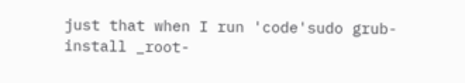just that when I run 'code'sudo grub-install _root-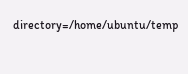directory=/home/ubuntu/temp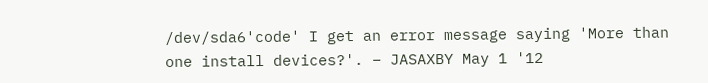/dev/sda6'code' I get an error message saying 'More than one install devices?'. – JASAXBY May 1 '12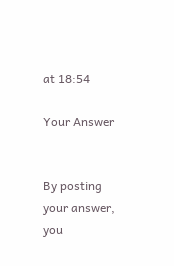at 18:54

Your Answer


By posting your answer, you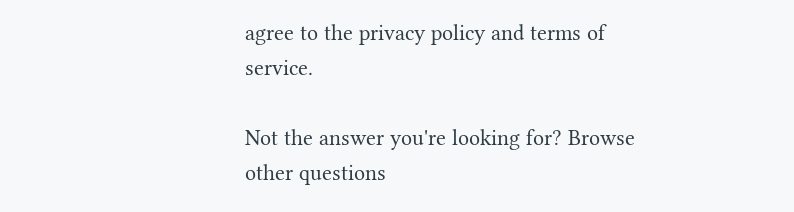agree to the privacy policy and terms of service.

Not the answer you're looking for? Browse other questions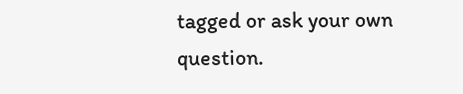tagged or ask your own question.